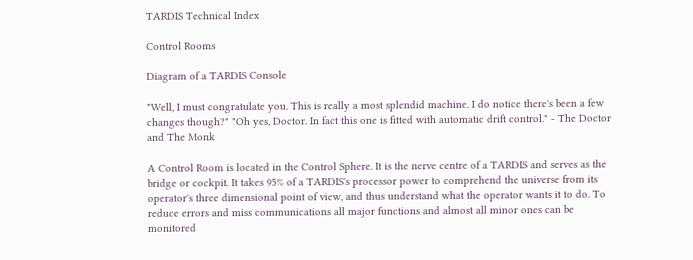TARDIS Technical Index

Control Rooms

Diagram of a TARDIS Console

"Well, I must congratulate you. This is really a most splendid machine. I do notice there's been a few changes though?" "Oh yes, Doctor. In fact this one is fitted with automatic drift control." - The Doctor and The Monk

A Control Room is located in the Control Sphere. It is the nerve centre of a TARDIS and serves as the bridge or cockpit. It takes 95% of a TARDIS's processor power to comprehend the universe from its operator's three dimensional point of view, and thus understand what the operator wants it to do. To reduce errors and miss communications all major functions and almost all minor ones can be monitored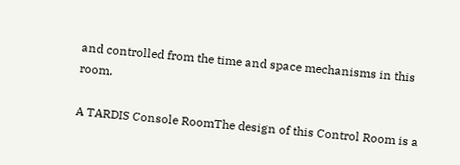and controlled from the time and space mechanisms in this room.

A TARDIS Console RoomThe design of this Control Room is a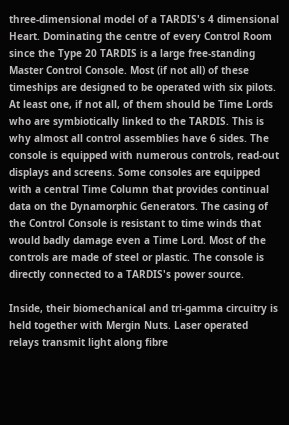three-dimensional model of a TARDIS's 4 dimensional Heart. Dominating the centre of every Control Room since the Type 20 TARDIS is a large free-standing Master Control Console. Most (if not all) of these timeships are designed to be operated with six pilots. At least one, if not all, of them should be Time Lords who are symbiotically linked to the TARDIS. This is why almost all control assemblies have 6 sides. The console is equipped with numerous controls, read-out displays and screens. Some consoles are equipped with a central Time Column that provides continual data on the Dynamorphic Generators. The casing of the Control Console is resistant to time winds that would badly damage even a Time Lord. Most of the controls are made of steel or plastic. The console is directly connected to a TARDIS's power source.

Inside, their biomechanical and tri-gamma circuitry is held together with Mergin Nuts. Laser operated relays transmit light along fibre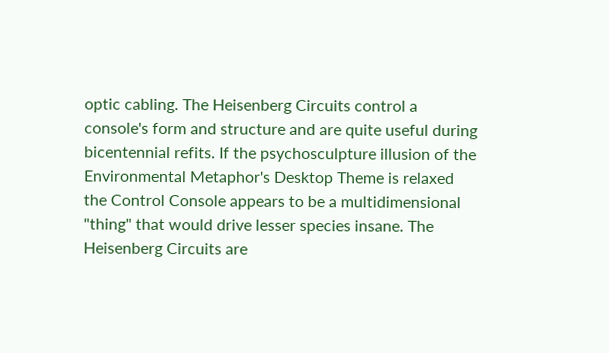optic cabling. The Heisenberg Circuits control a console's form and structure and are quite useful during bicentennial refits. If the psychosculpture illusion of the Environmental Metaphor's Desktop Theme is relaxed the Control Console appears to be a multidimensional "thing" that would drive lesser species insane. The Heisenberg Circuits are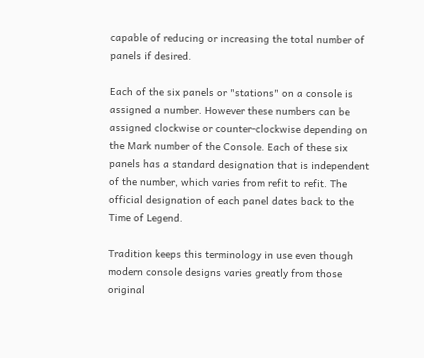capable of reducing or increasing the total number of panels if desired.

Each of the six panels or "stations" on a console is assigned a number. However these numbers can be assigned clockwise or counter-clockwise depending on the Mark number of the Console. Each of these six panels has a standard designation that is independent of the number, which varies from refit to refit. The official designation of each panel dates back to the Time of Legend.

Tradition keeps this terminology in use even though modern console designs varies greatly from those original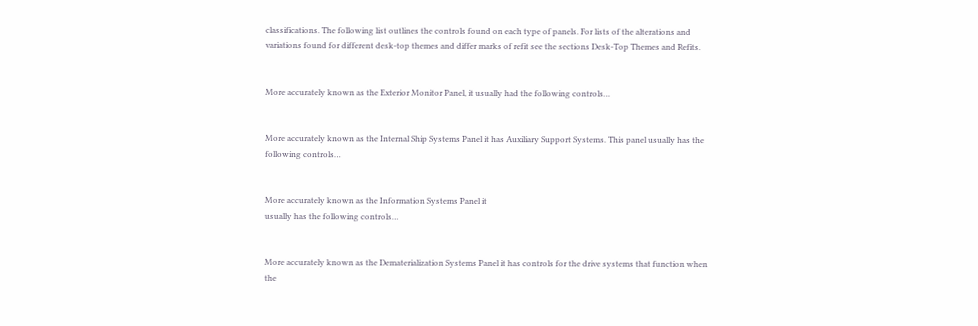classifications. The following list outlines the controls found on each type of panels. For lists of the alterations and variations found for different desk-top themes and differ marks of refit see the sections Desk-Top Themes and Refits.


More accurately known as the Exterior Monitor Panel, it usually had the following controls…


More accurately known as the Internal Ship Systems Panel it has Auxiliary Support Systems. This panel usually has the following controls…


More accurately known as the Information Systems Panel it
usually has the following controls…


More accurately known as the Dematerialization Systems Panel it has controls for the drive systems that function when the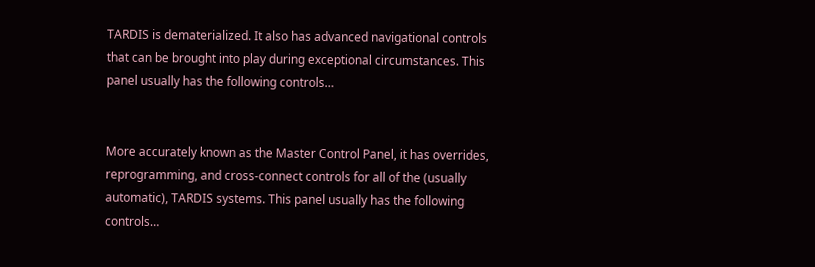TARDIS is dematerialized. It also has advanced navigational controls that can be brought into play during exceptional circumstances. This panel usually has the following controls…


More accurately known as the Master Control Panel, it has overrides, reprogramming, and cross-connect controls for all of the (usually automatic), TARDIS systems. This panel usually has the following controls…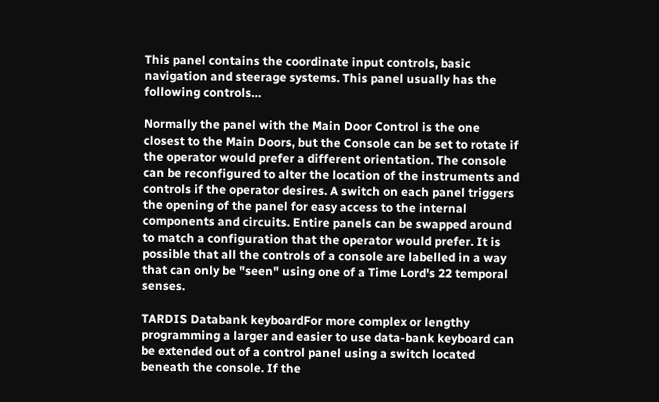This panel contains the coordinate input controls, basic navigation and steerage systems. This panel usually has the following controls…

Normally the panel with the Main Door Control is the one closest to the Main Doors, but the Console can be set to rotate if the operator would prefer a different orientation. The console can be reconfigured to alter the location of the instruments and controls if the operator desires. A switch on each panel triggers the opening of the panel for easy access to the internal components and circuits. Entire panels can be swapped around to match a configuration that the operator would prefer. It is possible that all the controls of a console are labelled in a way that can only be "seen" using one of a Time Lord's 22 temporal senses.

TARDIS Databank keyboardFor more complex or lengthy programming a larger and easier to use data-bank keyboard can be extended out of a control panel using a switch located beneath the console. If the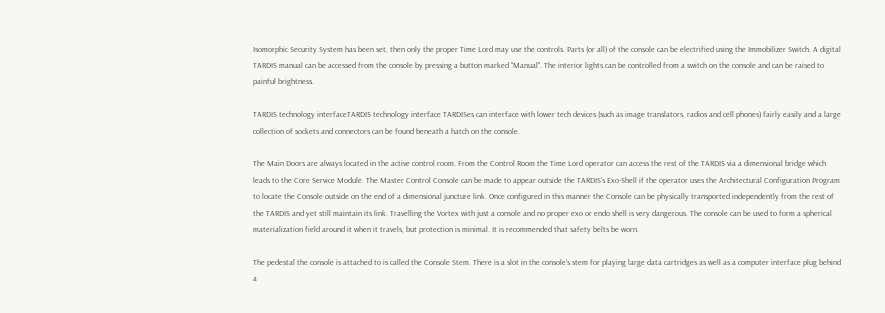Isomorphic Security System has been set, then only the proper Time Lord may use the controls. Parts (or all) of the console can be electrified using the Immobilizer Switch. A digital TARDIS manual can be accessed from the console by pressing a button marked "Manual". The interior lights can be controlled from a switch on the console and can be raised to painful brightness.

TARDIS technology interfaceTARDIS technology interface TARDISes can interface with lower tech devices (such as image translators, radios and cell phones) fairly easily and a large collection of sockets and connectors can be found beneath a hatch on the console.

The Main Doors are always located in the active control room. From the Control Room the Time Lord operator can access the rest of the TARDIS via a dimensional bridge which leads to the Core Service Module. The Master Control Console can be made to appear outside the TARDIS's Exo-Shell if the operator uses the Architectural Configuration Program to locate the Console outside on the end of a dimensional juncture link. Once configured in this manner the Console can be physically transported independently from the rest of the TARDIS and yet still maintain its link. Travelling the Vortex with just a console and no proper exo or endo shell is very dangerous. The console can be used to form a spherical materialization field around it when it travels, but protection is minimal. It is recommended that safety belts be worn.

The pedestal the console is attached to is called the Console Stem. There is a slot in the console's stem for playing large data cartridges as well as a computer interface plug behind a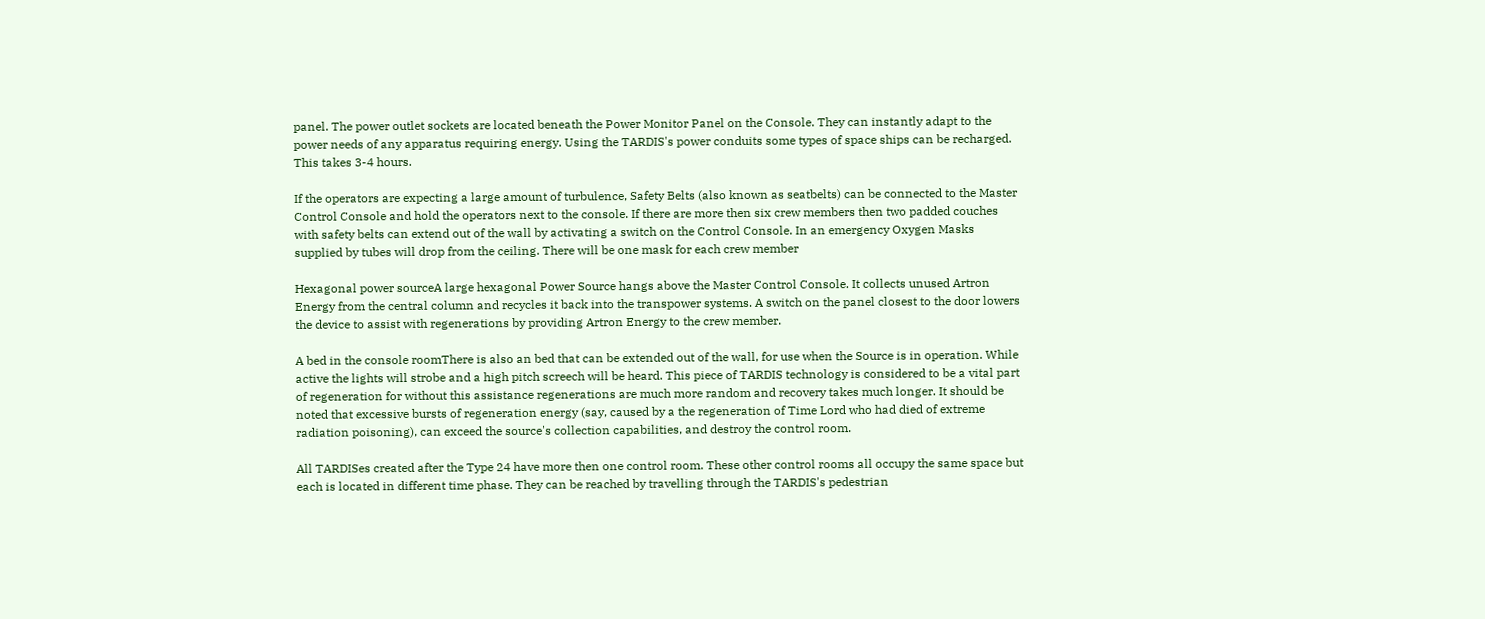panel. The power outlet sockets are located beneath the Power Monitor Panel on the Console. They can instantly adapt to the power needs of any apparatus requiring energy. Using the TARDIS's power conduits some types of space ships can be recharged. This takes 3-4 hours.

If the operators are expecting a large amount of turbulence, Safety Belts (also known as seatbelts) can be connected to the Master Control Console and hold the operators next to the console. If there are more then six crew members then two padded couches with safety belts can extend out of the wall by activating a switch on the Control Console. In an emergency Oxygen Masks supplied by tubes will drop from the ceiling. There will be one mask for each crew member

Hexagonal power sourceA large hexagonal Power Source hangs above the Master Control Console. It collects unused Artron Energy from the central column and recycles it back into the transpower systems. A switch on the panel closest to the door lowers the device to assist with regenerations by providing Artron Energy to the crew member.

A bed in the console roomThere is also an bed that can be extended out of the wall, for use when the Source is in operation. While active the lights will strobe and a high pitch screech will be heard. This piece of TARDIS technology is considered to be a vital part of regeneration for without this assistance regenerations are much more random and recovery takes much longer. It should be noted that excessive bursts of regeneration energy (say, caused by a the regeneration of Time Lord who had died of extreme radiation poisoning), can exceed the source's collection capabilities, and destroy the control room.

All TARDISes created after the Type 24 have more then one control room. These other control rooms all occupy the same space but each is located in different time phase. They can be reached by travelling through the TARDIS's pedestrian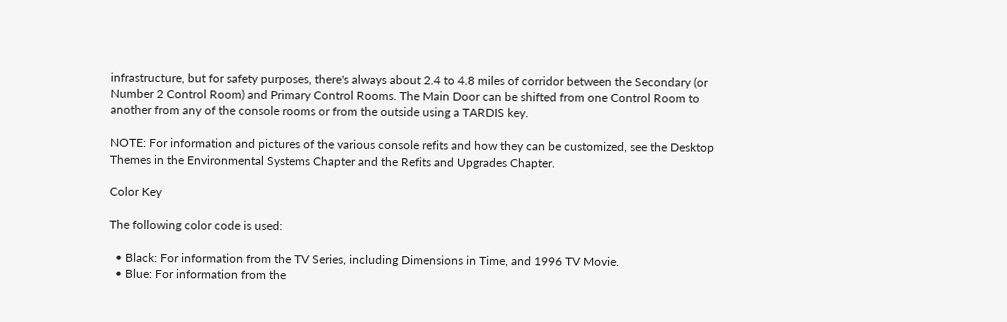infrastructure, but for safety purposes, there's always about 2.4 to 4.8 miles of corridor between the Secondary (or Number 2 Control Room) and Primary Control Rooms. The Main Door can be shifted from one Control Room to another from any of the console rooms or from the outside using a TARDIS key.

NOTE: For information and pictures of the various console refits and how they can be customized, see the Desktop Themes in the Environmental Systems Chapter and the Refits and Upgrades Chapter.

Color Key

The following color code is used:

  • Black: For information from the TV Series, including Dimensions in Time, and 1996 TV Movie.
  • Blue: For information from the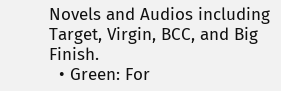Novels and Audios including Target, Virgin, BCC, and Big Finish.
  • Green: For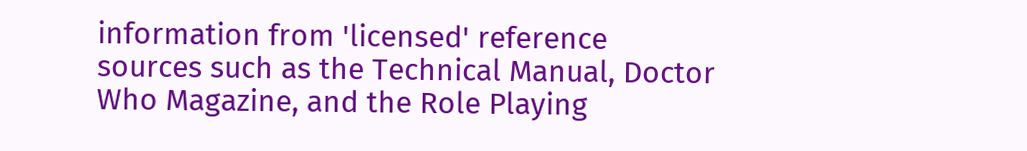information from 'licensed' reference sources such as the Technical Manual, Doctor Who Magazine, and the Role Playing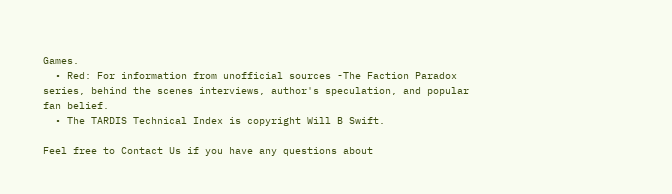Games.
  • Red: For information from unofficial sources -The Faction Paradox series, behind the scenes interviews, author's speculation, and popular fan belief.
  • The TARDIS Technical Index is copyright Will B Swift.

Feel free to Contact Us if you have any questions about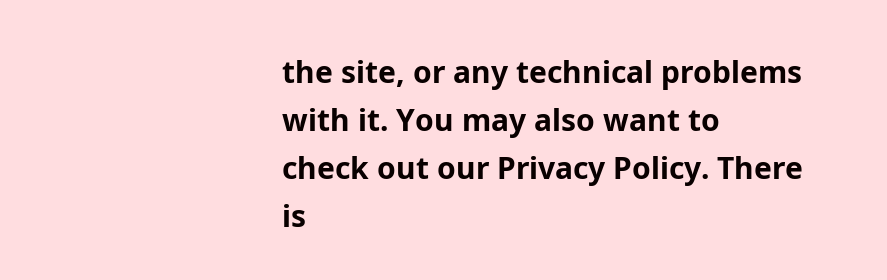the site, or any technical problems with it. You may also want to check out our Privacy Policy. There is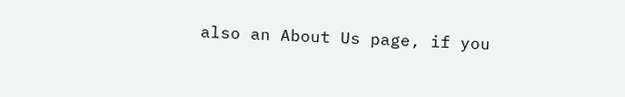also an About Us page, if you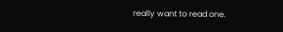really want to read one.